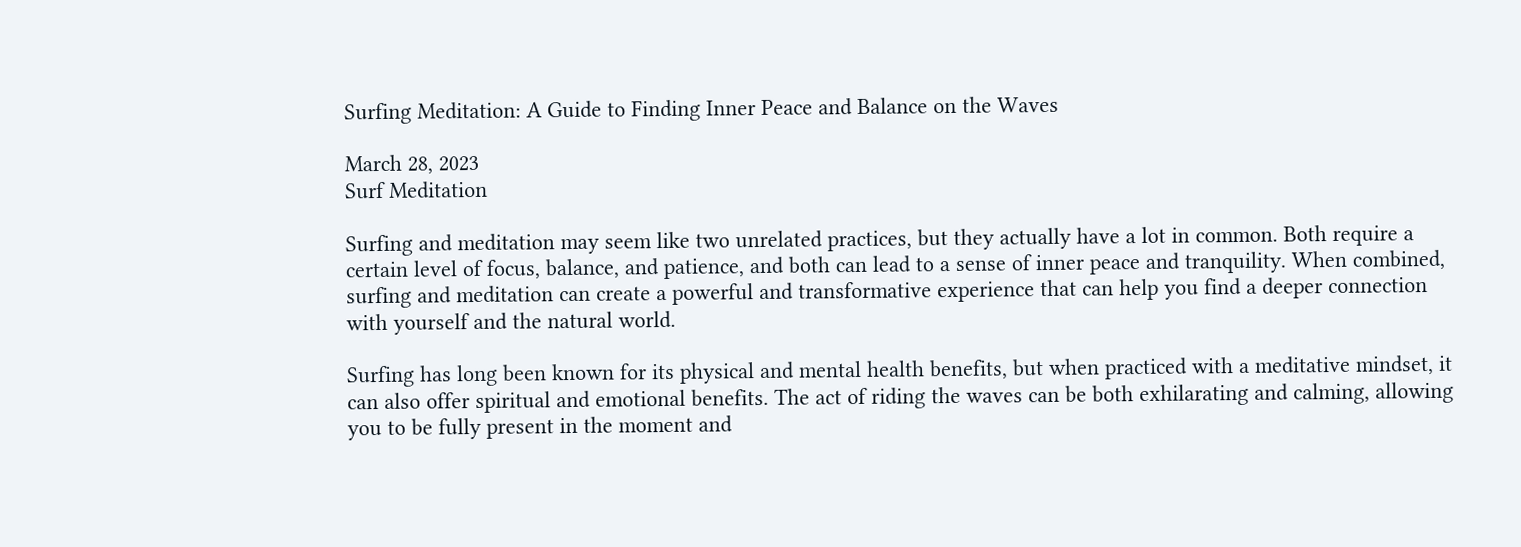Surfing Meditation: A Guide to Finding Inner Peace and Balance on the Waves

March 28, 2023
Surf Meditation

Surfing and meditation may seem like two unrelated practices, but they actually have a lot in common. Both require a certain level of focus, balance, and patience, and both can lead to a sense of inner peace and tranquility. When combined, surfing and meditation can create a powerful and transformative experience that can help you find a deeper connection with yourself and the natural world.

Surfing has long been known for its physical and mental health benefits, but when practiced with a meditative mindset, it can also offer spiritual and emotional benefits. The act of riding the waves can be both exhilarating and calming, allowing you to be fully present in the moment and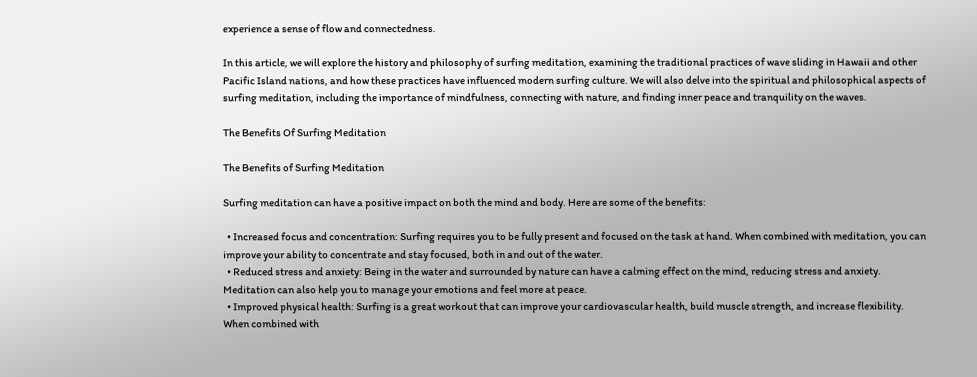experience a sense of flow and connectedness.

In this article, we will explore the history and philosophy of surfing meditation, examining the traditional practices of wave sliding in Hawaii and other Pacific Island nations, and how these practices have influenced modern surfing culture. We will also delve into the spiritual and philosophical aspects of surfing meditation, including the importance of mindfulness, connecting with nature, and finding inner peace and tranquility on the waves.

The Benefits Of Surfing Meditation

The Benefits of Surfing Meditation

Surfing meditation can have a positive impact on both the mind and body. Here are some of the benefits:

  • Increased focus and concentration: Surfing requires you to be fully present and focused on the task at hand. When combined with meditation, you can improve your ability to concentrate and stay focused, both in and out of the water.
  • Reduced stress and anxiety: Being in the water and surrounded by nature can have a calming effect on the mind, reducing stress and anxiety. Meditation can also help you to manage your emotions and feel more at peace.
  • Improved physical health: Surfing is a great workout that can improve your cardiovascular health, build muscle strength, and increase flexibility. When combined with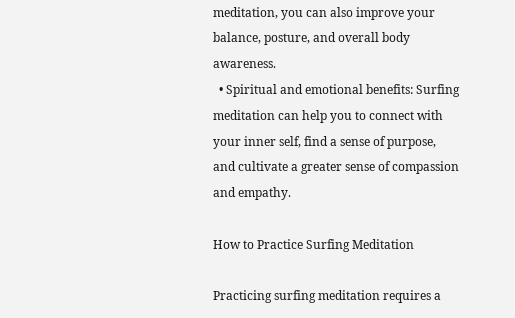meditation, you can also improve your balance, posture, and overall body awareness.
  • Spiritual and emotional benefits: Surfing meditation can help you to connect with your inner self, find a sense of purpose, and cultivate a greater sense of compassion and empathy.

How to Practice Surfing Meditation

Practicing surfing meditation requires a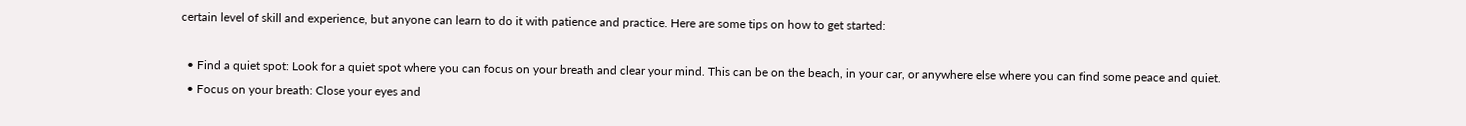certain level of skill and experience, but anyone can learn to do it with patience and practice. Here are some tips on how to get started:

  • Find a quiet spot: Look for a quiet spot where you can focus on your breath and clear your mind. This can be on the beach, in your car, or anywhere else where you can find some peace and quiet.
  • Focus on your breath: Close your eyes and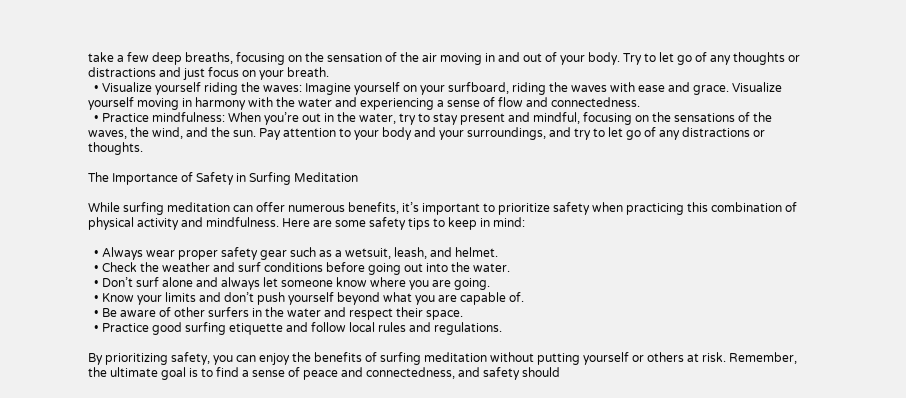take a few deep breaths, focusing on the sensation of the air moving in and out of your body. Try to let go of any thoughts or distractions and just focus on your breath.
  • Visualize yourself riding the waves: Imagine yourself on your surfboard, riding the waves with ease and grace. Visualize yourself moving in harmony with the water and experiencing a sense of flow and connectedness.
  • Practice mindfulness: When you’re out in the water, try to stay present and mindful, focusing on the sensations of the waves, the wind, and the sun. Pay attention to your body and your surroundings, and try to let go of any distractions or thoughts.

The Importance of Safety in Surfing Meditation

While surfing meditation can offer numerous benefits, it’s important to prioritize safety when practicing this combination of physical activity and mindfulness. Here are some safety tips to keep in mind:

  • Always wear proper safety gear such as a wetsuit, leash, and helmet.
  • Check the weather and surf conditions before going out into the water.
  • Don’t surf alone and always let someone know where you are going.
  • Know your limits and don’t push yourself beyond what you are capable of.
  • Be aware of other surfers in the water and respect their space.
  • Practice good surfing etiquette and follow local rules and regulations.

By prioritizing safety, you can enjoy the benefits of surfing meditation without putting yourself or others at risk. Remember, the ultimate goal is to find a sense of peace and connectedness, and safety should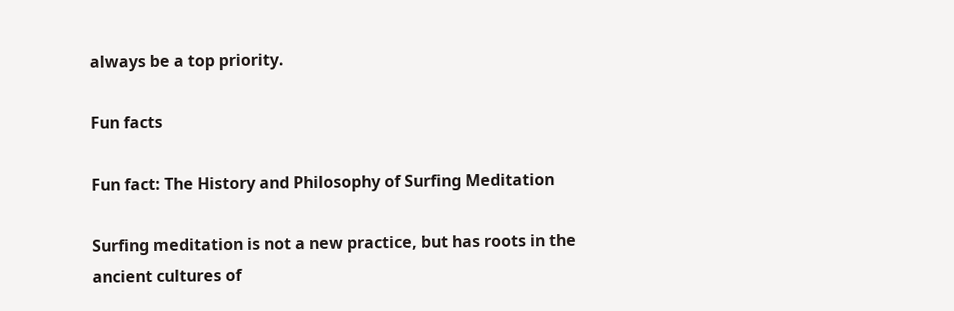always be a top priority.

Fun facts

Fun fact: The History and Philosophy of Surfing Meditation

Surfing meditation is not a new practice, but has roots in the ancient cultures of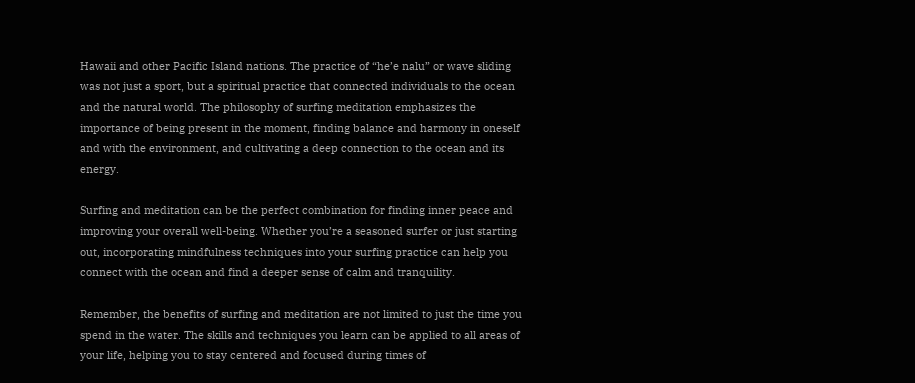Hawaii and other Pacific Island nations. The practice of “he’e nalu” or wave sliding was not just a sport, but a spiritual practice that connected individuals to the ocean and the natural world. The philosophy of surfing meditation emphasizes the importance of being present in the moment, finding balance and harmony in oneself and with the environment, and cultivating a deep connection to the ocean and its energy.

Surfing and meditation can be the perfect combination for finding inner peace and improving your overall well-being. Whether you’re a seasoned surfer or just starting out, incorporating mindfulness techniques into your surfing practice can help you connect with the ocean and find a deeper sense of calm and tranquility.

Remember, the benefits of surfing and meditation are not limited to just the time you spend in the water. The skills and techniques you learn can be applied to all areas of your life, helping you to stay centered and focused during times of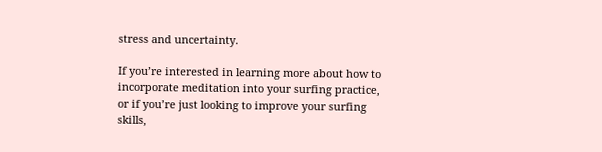stress and uncertainty.

If you’re interested in learning more about how to incorporate meditation into your surfing practice, or if you’re just looking to improve your surfing skills,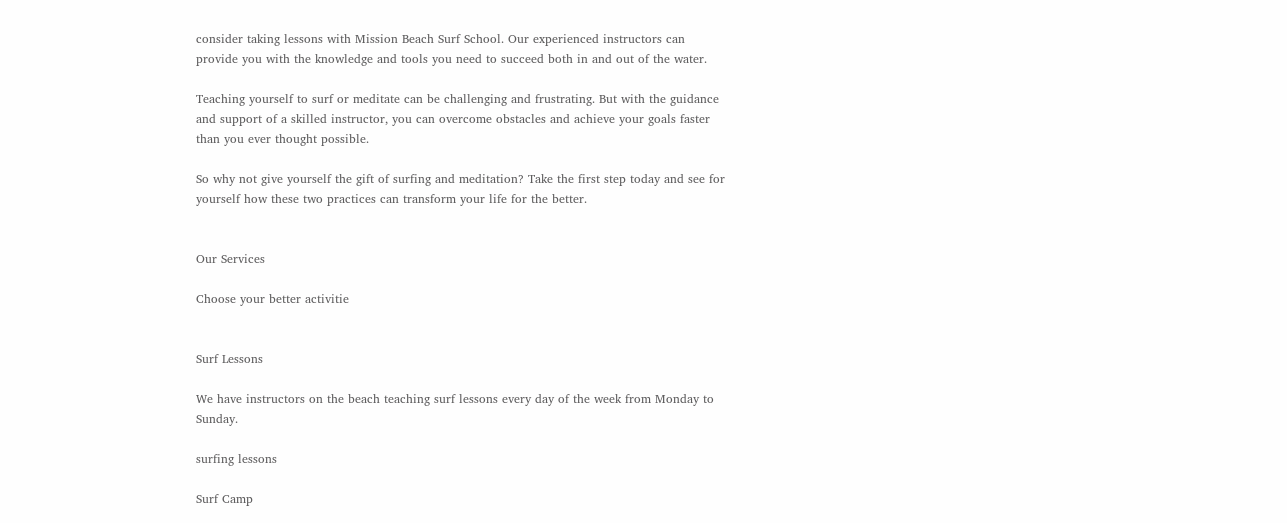consider taking lessons with Mission Beach Surf School. Our experienced instructors can provide you with the knowledge and tools you need to succeed both in and out of the water.

Teaching yourself to surf or meditate can be challenging and frustrating. But with the guidance and support of a skilled instructor, you can overcome obstacles and achieve your goals faster than you ever thought possible.

So why not give yourself the gift of surfing and meditation? Take the first step today and see for yourself how these two practices can transform your life for the better.


Our Services

Choose your better activitie


Surf Lessons

We have instructors on the beach teaching surf lessons every day of the week from Monday to Sunday.

surfing lessons

Surf Camp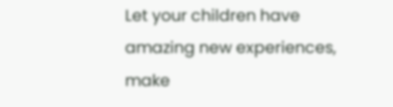Let your children have amazing new experiences, make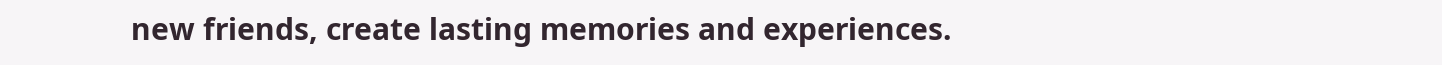new friends, create lasting memories and experiences.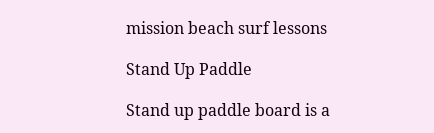mission beach surf lessons

Stand Up Paddle

Stand up paddle board is a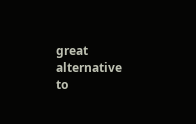great alternative to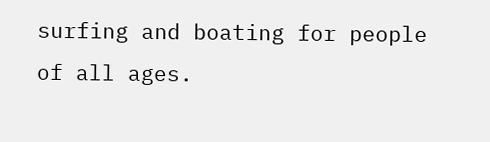surfing and boating for people of all ages.